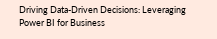Driving Data-Driven Decisions: Leveraging Power BI for Business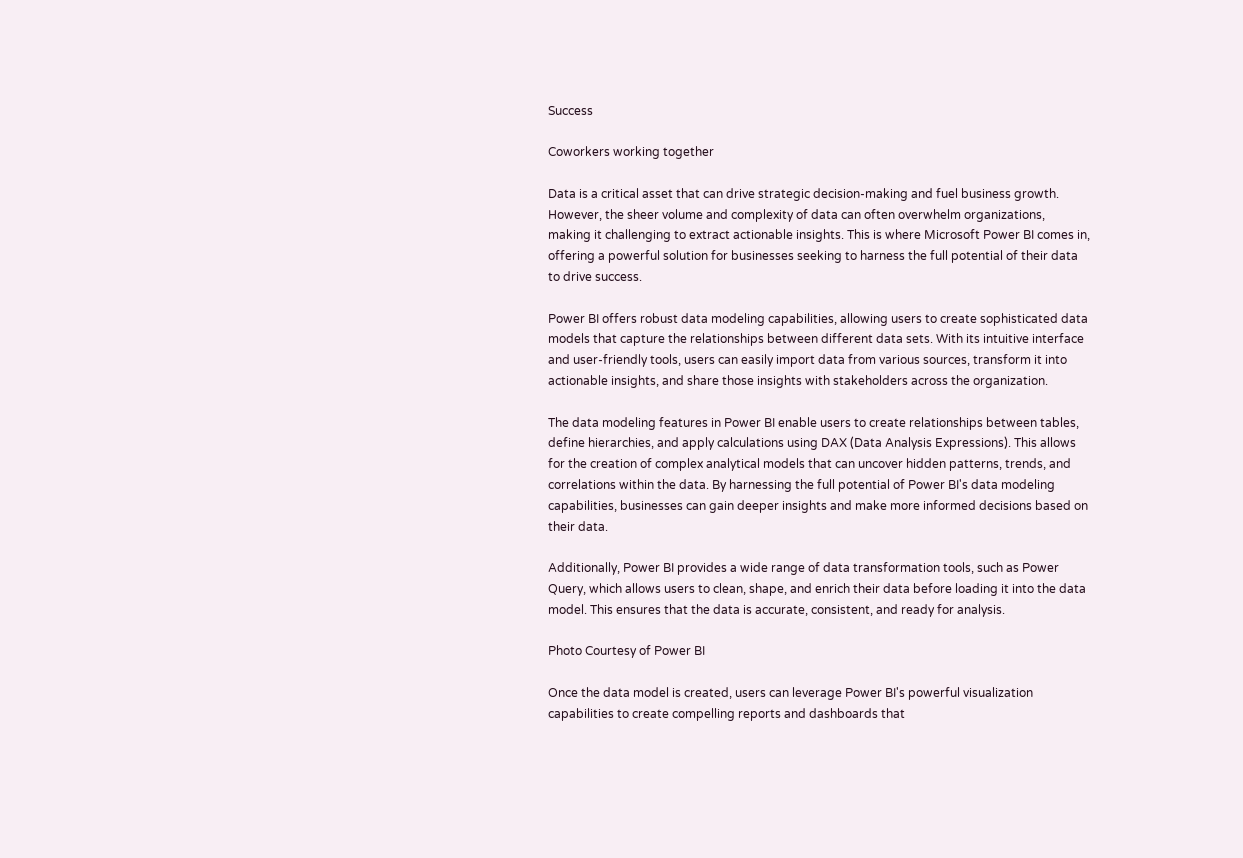Success

Coworkers working together

Data is a critical asset that can drive strategic decision-making and fuel business growth. However, the sheer volume and complexity of data can often overwhelm organizations, making it challenging to extract actionable insights. This is where Microsoft Power BI comes in, offering a powerful solution for businesses seeking to harness the full potential of their data to drive success.

Power BI offers robust data modeling capabilities, allowing users to create sophisticated data models that capture the relationships between different data sets. With its intuitive interface and user-friendly tools, users can easily import data from various sources, transform it into actionable insights, and share those insights with stakeholders across the organization.

The data modeling features in Power BI enable users to create relationships between tables, define hierarchies, and apply calculations using DAX (Data Analysis Expressions). This allows for the creation of complex analytical models that can uncover hidden patterns, trends, and correlations within the data. By harnessing the full potential of Power BI's data modeling capabilities, businesses can gain deeper insights and make more informed decisions based on their data.

Additionally, Power BI provides a wide range of data transformation tools, such as Power Query, which allows users to clean, shape, and enrich their data before loading it into the data model. This ensures that the data is accurate, consistent, and ready for analysis.

Photo Courtesy of Power BI

Once the data model is created, users can leverage Power BI's powerful visualization capabilities to create compelling reports and dashboards that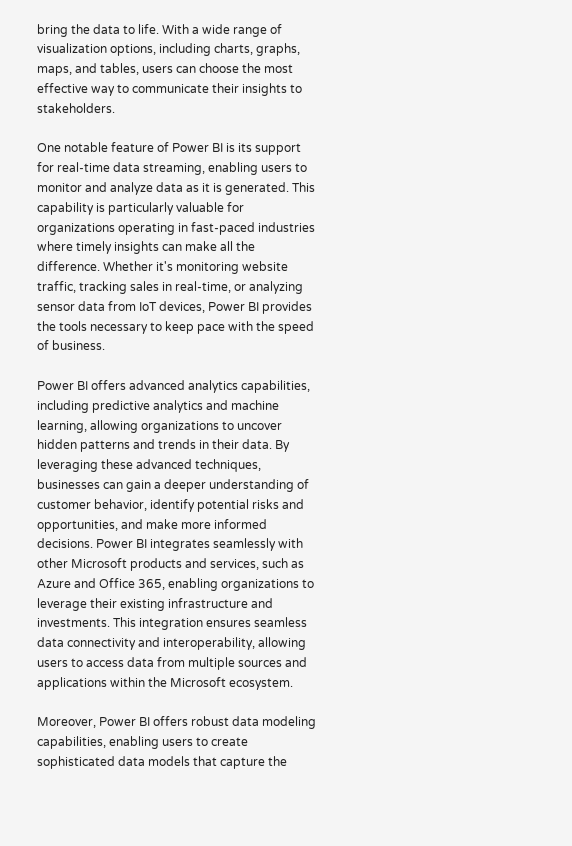bring the data to life. With a wide range of visualization options, including charts, graphs, maps, and tables, users can choose the most effective way to communicate their insights to stakeholders.

One notable feature of Power BI is its support for real-time data streaming, enabling users to monitor and analyze data as it is generated. This capability is particularly valuable for organizations operating in fast-paced industries where timely insights can make all the difference. Whether it's monitoring website traffic, tracking sales in real-time, or analyzing sensor data from IoT devices, Power BI provides the tools necessary to keep pace with the speed of business.

Power BI offers advanced analytics capabilities, including predictive analytics and machine learning, allowing organizations to uncover hidden patterns and trends in their data. By leveraging these advanced techniques, businesses can gain a deeper understanding of customer behavior, identify potential risks and opportunities, and make more informed decisions. Power BI integrates seamlessly with other Microsoft products and services, such as Azure and Office 365, enabling organizations to leverage their existing infrastructure and investments. This integration ensures seamless data connectivity and interoperability, allowing users to access data from multiple sources and applications within the Microsoft ecosystem.

Moreover, Power BI offers robust data modeling capabilities, enabling users to create sophisticated data models that capture the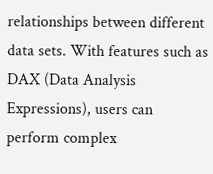relationships between different data sets. With features such as DAX (Data Analysis Expressions), users can perform complex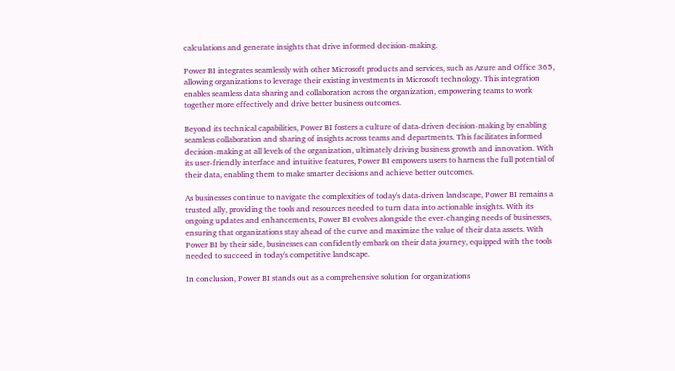calculations and generate insights that drive informed decision-making.

Power BI integrates seamlessly with other Microsoft products and services, such as Azure and Office 365, allowing organizations to leverage their existing investments in Microsoft technology. This integration enables seamless data sharing and collaboration across the organization, empowering teams to work together more effectively and drive better business outcomes.

Beyond its technical capabilities, Power BI fosters a culture of data-driven decision-making by enabling seamless collaboration and sharing of insights across teams and departments. This facilitates informed decision-making at all levels of the organization, ultimately driving business growth and innovation. With its user-friendly interface and intuitive features, Power BI empowers users to harness the full potential of their data, enabling them to make smarter decisions and achieve better outcomes.

As businesses continue to navigate the complexities of today's data-driven landscape, Power BI remains a trusted ally, providing the tools and resources needed to turn data into actionable insights. With its ongoing updates and enhancements, Power BI evolves alongside the ever-changing needs of businesses, ensuring that organizations stay ahead of the curve and maximize the value of their data assets. With Power BI by their side, businesses can confidently embark on their data journey, equipped with the tools needed to succeed in today's competitive landscape.

In conclusion, Power BI stands out as a comprehensive solution for organizations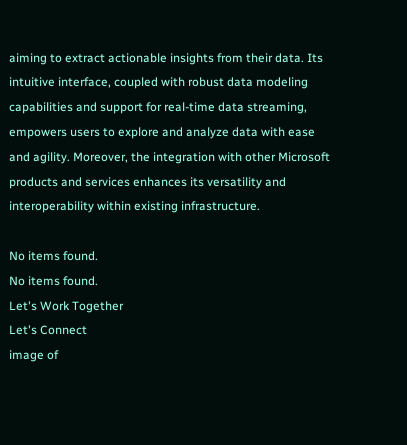aiming to extract actionable insights from their data. Its intuitive interface, coupled with robust data modeling capabilities and support for real-time data streaming, empowers users to explore and analyze data with ease and agility. Moreover, the integration with other Microsoft products and services enhances its versatility and interoperability within existing infrastructure.

No items found.
No items found.
Let's Work Together
Let's Connect
image of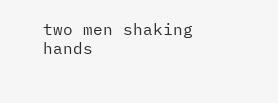two men shaking hands